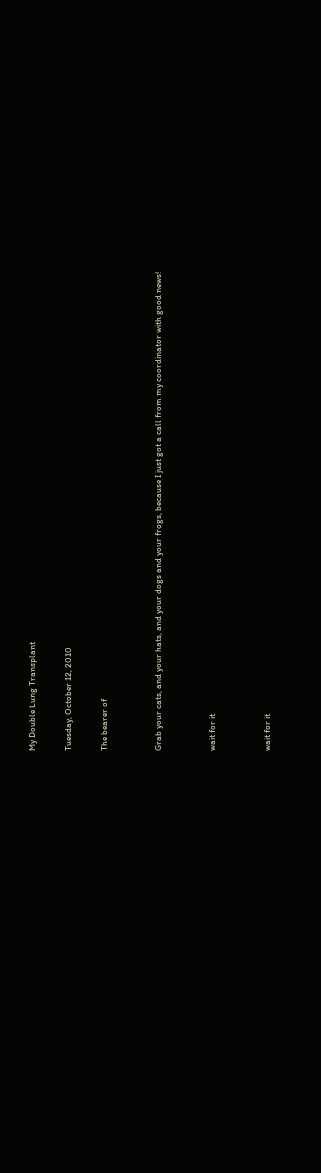My Double Lung Transplant

Tuesday, October 12, 2010

The bearer of


Grab your cats, and your hats, and your dogs and your frogs, because I just got a call from my coordinator with good news!


wait for it


wait for it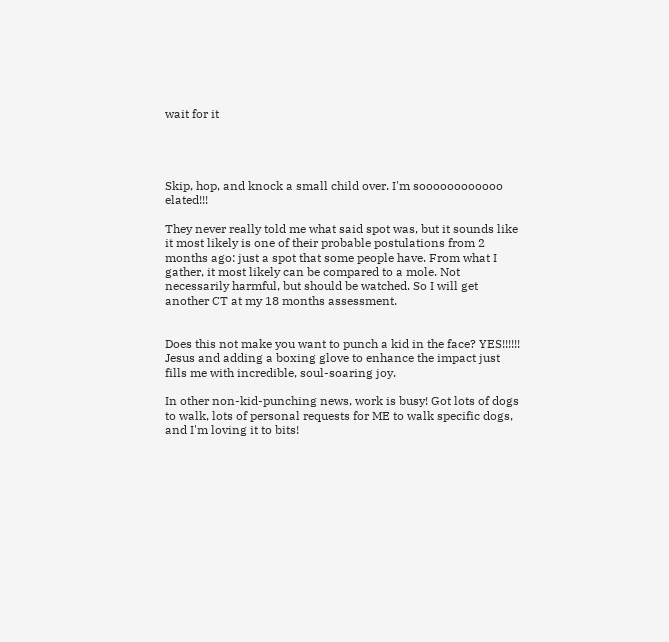wait for it




Skip, hop, and knock a small child over. I'm soooooooooooo elated!!!

They never really told me what said spot was, but it sounds like it most likely is one of their probable postulations from 2 months ago: just a spot that some people have. From what I gather, it most likely can be compared to a mole. Not necessarily harmful, but should be watched. So I will get another CT at my 18 months assessment.


Does this not make you want to punch a kid in the face? YES!!!!!! Jesus and adding a boxing glove to enhance the impact just fills me with incredible, soul-soaring joy.

In other non-kid-punching news, work is busy! Got lots of dogs to walk, lots of personal requests for ME to walk specific dogs, and I'm loving it to bits!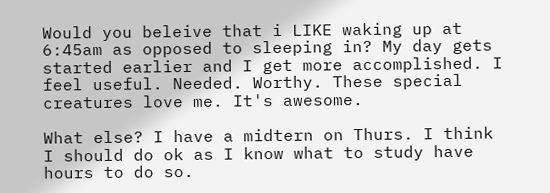Would you beleive that i LIKE waking up at 6:45am as opposed to sleeping in? My day gets started earlier and I get more accomplished. I feel useful. Needed. Worthy. These special creatures love me. It's awesome.

What else? I have a midtern on Thurs. I think I should do ok as I know what to study have hours to do so.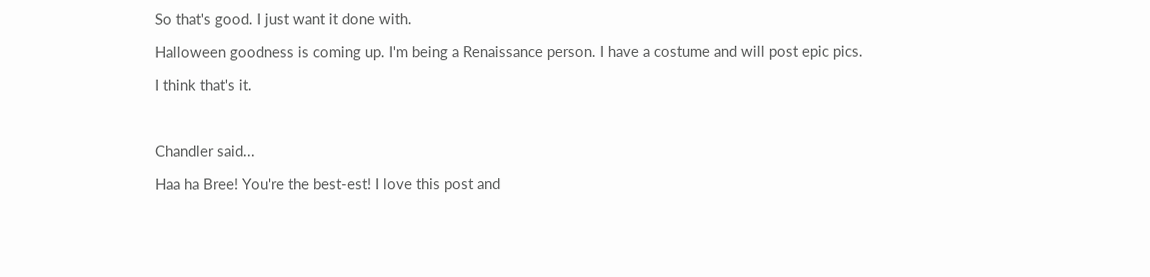So that's good. I just want it done with.

Halloween goodness is coming up. I'm being a Renaissance person. I have a costume and will post epic pics.

I think that's it.



Chandler said...

Haa ha Bree! You're the best-est! I love this post and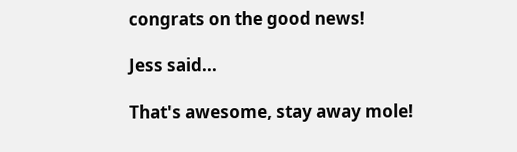congrats on the good news!

Jess said...

That's awesome, stay away mole!